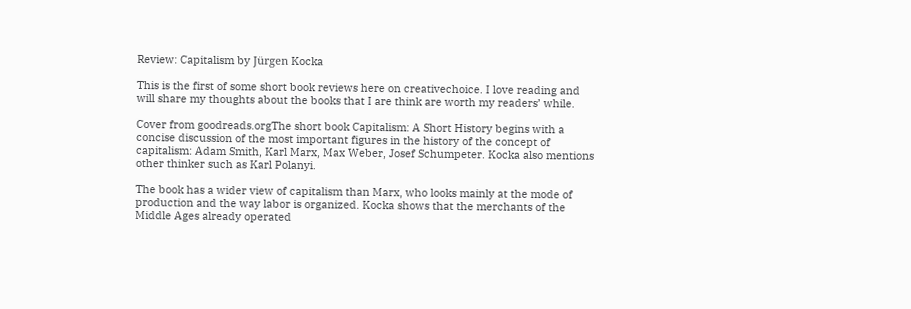Review: Capitalism by Jürgen Kocka

This is the first of some short book reviews here on creativechoice. I love reading and will share my thoughts about the books that I are think are worth my readers’ while.

Cover from goodreads.orgThe short book Capitalism: A Short History begins with a concise discussion of the most important figures in the history of the concept of capitalism: Adam Smith, Karl Marx, Max Weber, Josef Schumpeter. Kocka also mentions other thinker such as Karl Polanyi.

The book has a wider view of capitalism than Marx, who looks mainly at the mode of production and the way labor is organized. Kocka shows that the merchants of the Middle Ages already operated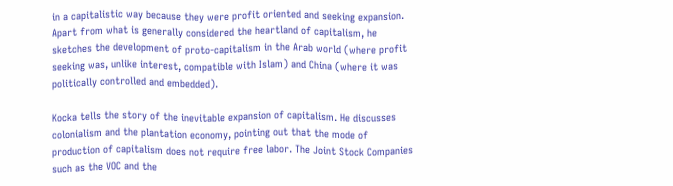in a capitalistic way because they were profit oriented and seeking expansion. Apart from what is generally considered the heartland of capitalism, he sketches the development of proto-capitalism in the Arab world (where profit seeking was, unlike interest, compatible with Islam) and China (where it was politically controlled and embedded).

Kocka tells the story of the inevitable expansion of capitalism. He discusses colonialism and the plantation economy, pointing out that the mode of production of capitalism does not require free labor. The Joint Stock Companies such as the VOC and the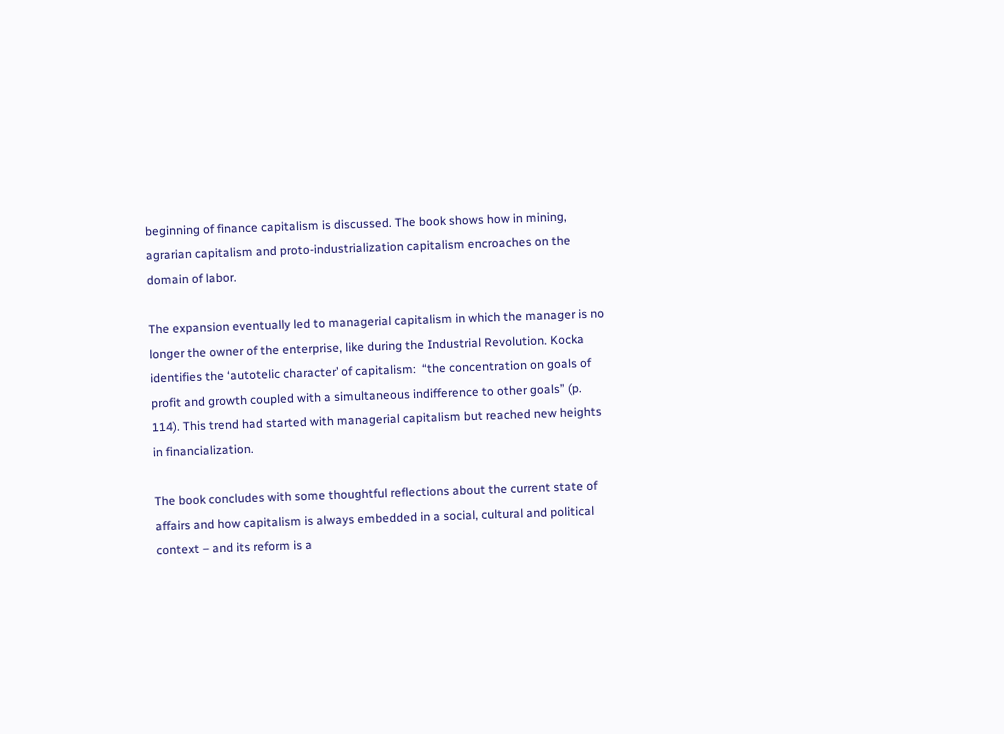beginning of finance capitalism is discussed. The book shows how in mining, agrarian capitalism and proto-industrialization capitalism encroaches on the domain of labor.

The expansion eventually led to managerial capitalism in which the manager is no longer the owner of the enterprise, like during the Industrial Revolution. Kocka identifies the ‘autotelic character’ of capitalism:  “the concentration on goals of profit and growth coupled with a simultaneous indifference to other goals” (p.  114). This trend had started with managerial capitalism but reached new heights in financialization.

The book concludes with some thoughtful reflections about the current state of affairs and how capitalism is always embedded in a social, cultural and political context – and its reform is a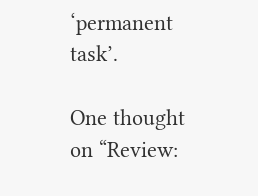‘permanent task’.

One thought on “Review: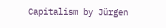Capitalism by Jürgen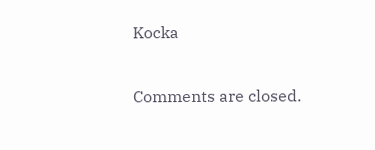Kocka

Comments are closed.